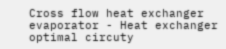Cross flow heat exchanger evaporator - Heat exchanger optimal circuty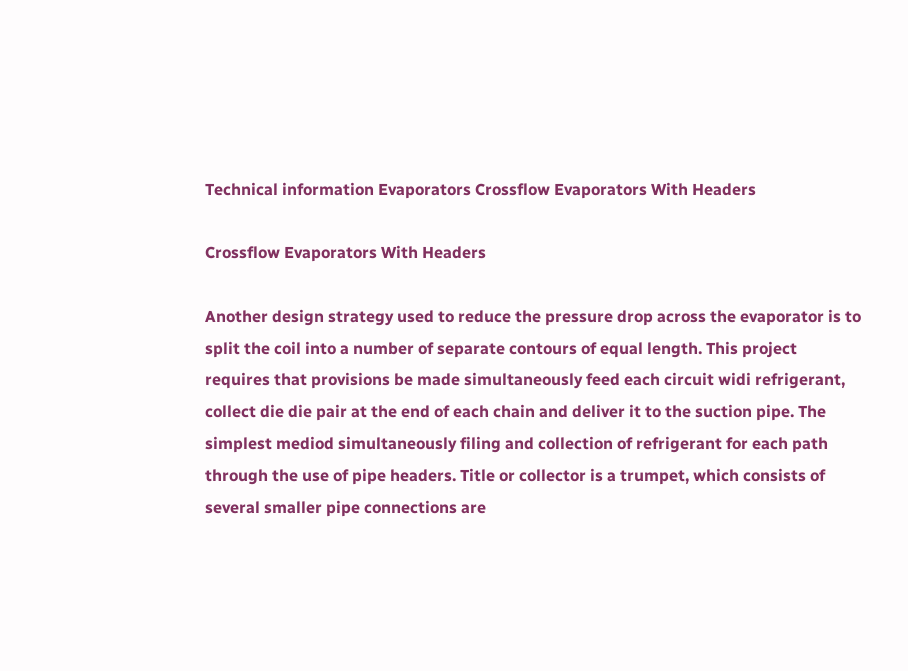Technical information Evaporators Crossflow Evaporators With Headers

Crossflow Evaporators With Headers

Another design strategy used to reduce the pressure drop across the evaporator is to split the coil into a number of separate contours of equal length. This project requires that provisions be made simultaneously feed each circuit widi refrigerant, collect die die pair at the end of each chain and deliver it to the suction pipe. The simplest mediod simultaneously filing and collection of refrigerant for each path through the use of pipe headers. Title or collector is a trumpet, which consists of several smaller pipe connections are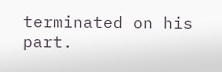terminated on his part.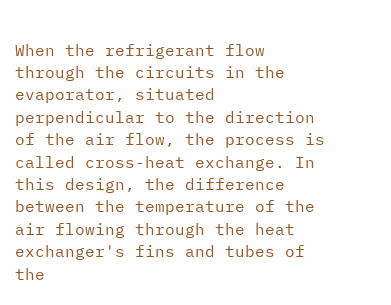When the refrigerant flow through the circuits in the evaporator, situated perpendicular to the direction of the air flow, the process is called cross-heat exchange. In this design, the difference between the temperature of the air flowing through the heat exchanger's fins and tubes of the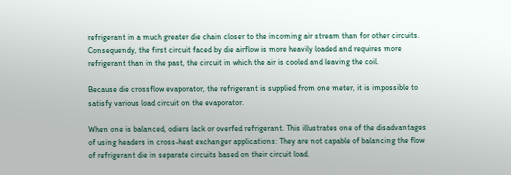refrigerant in a much greater die chain closer to the incoming air stream than for other circuits. Consequendy, the first circuit faced by die airflow is more heavily loaded and requires more refrigerant than in the past, the circuit in which the air is cooled and leaving the coil.

Because die crossflow evaporator, the refrigerant is supplied from one meter, it is impossible to satisfy various load circuit on the evaporator.

When one is balanced, odiers lack or overfed refrigerant. This illustrates one of the disadvantages of using headers in cross-heat exchanger applications: They are not capable of balancing the flow of refrigerant die in separate circuits based on their circuit load.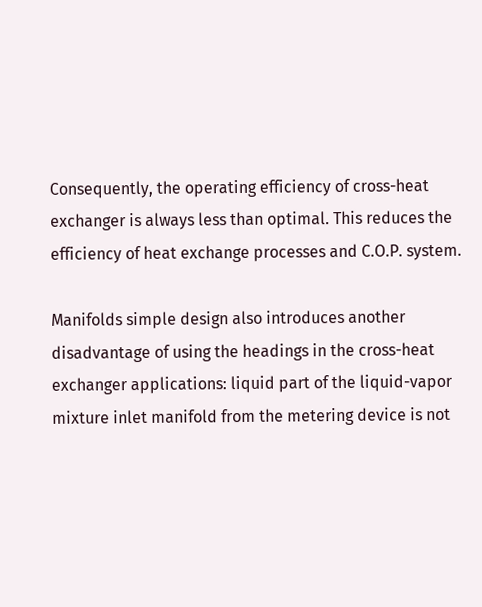Consequently, the operating efficiency of cross-heat exchanger is always less than optimal. This reduces the efficiency of heat exchange processes and C.O.P. system.

Manifolds simple design also introduces another disadvantage of using the headings in the cross-heat exchanger applications: liquid part of the liquid-vapor mixture inlet manifold from the metering device is not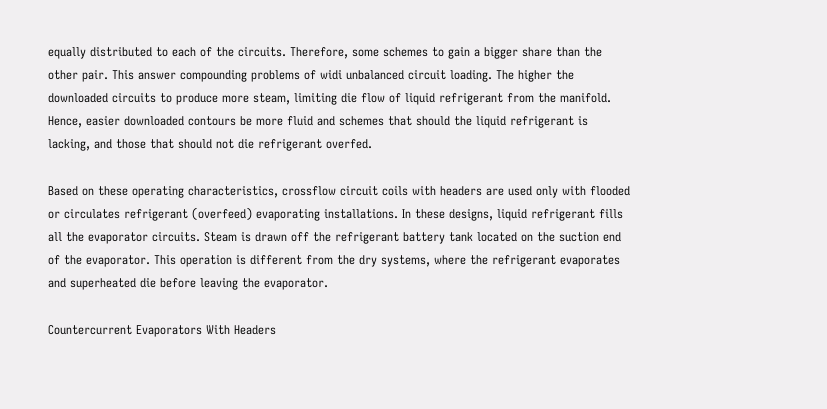equally distributed to each of the circuits. Therefore, some schemes to gain a bigger share than the other pair. This answer compounding problems of widi unbalanced circuit loading. The higher the downloaded circuits to produce more steam, limiting die flow of liquid refrigerant from the manifold. Hence, easier downloaded contours be more fluid and schemes that should the liquid refrigerant is lacking, and those that should not die refrigerant overfed.

Based on these operating characteristics, crossflow circuit coils with headers are used only with flooded or circulates refrigerant (overfeed) evaporating installations. In these designs, liquid refrigerant fills all the evaporator circuits. Steam is drawn off the refrigerant battery tank located on the suction end of the evaporator. This operation is different from the dry systems, where the refrigerant evaporates and superheated die before leaving the evaporator.

Countercurrent Evaporators With Headers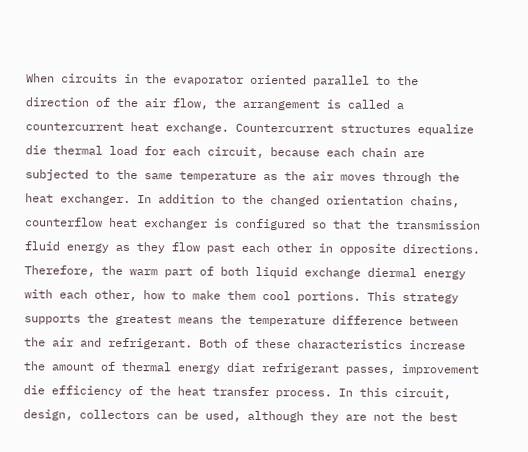When circuits in the evaporator oriented parallel to the direction of the air flow, the arrangement is called a countercurrent heat exchange. Countercurrent structures equalize die thermal load for each circuit, because each chain are subjected to the same temperature as the air moves through the heat exchanger. In addition to the changed orientation chains, counterflow heat exchanger is configured so that the transmission fluid energy as they flow past each other in opposite directions. Therefore, the warm part of both liquid exchange diermal energy with each other, how to make them cool portions. This strategy supports the greatest means the temperature difference between the air and refrigerant. Both of these characteristics increase the amount of thermal energy diat refrigerant passes, improvement die efficiency of the heat transfer process. In this circuit, design, collectors can be used, although they are not the best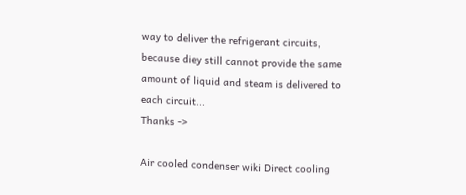way to deliver the refrigerant circuits, because diey still cannot provide the same amount of liquid and steam is delivered to each circuit...
Thanks ->

Air cooled condenser wiki Direct cooling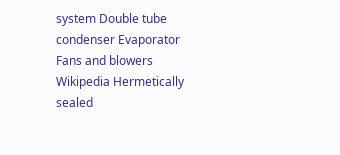system Double tube condenser Evaporator Fans and blowers Wikipedia Hermetically sealed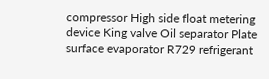compressor High side float metering device King valve Oil separator Plate surface evaporator R729 refrigerant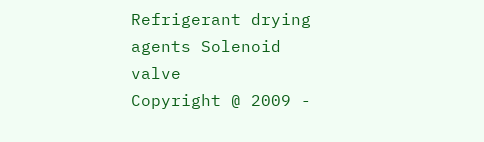Refrigerant drying agents Solenoid valve
Copyright @ 2009 -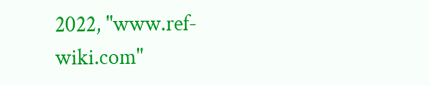2022, "www.ref-wiki.com"